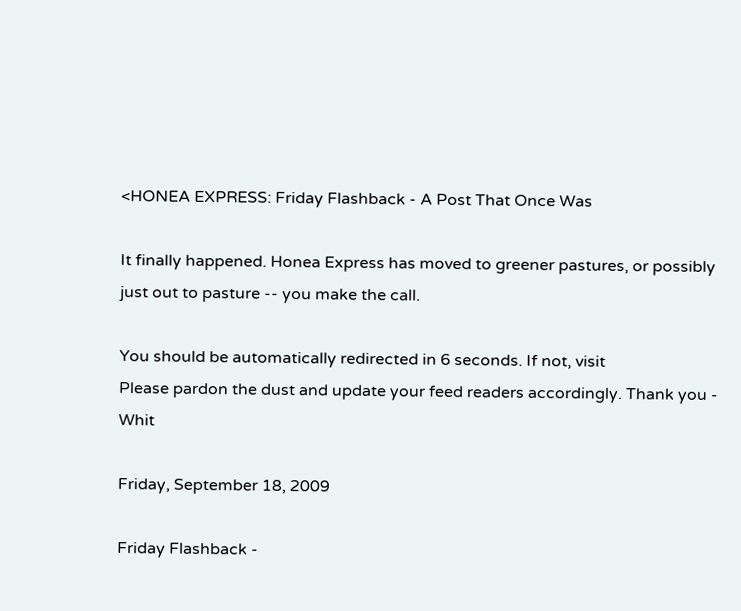<HONEA EXPRESS: Friday Flashback - A Post That Once Was

It finally happened. Honea Express has moved to greener pastures, or possibly just out to pasture -- you make the call.

You should be automatically redirected in 6 seconds. If not, visit
Please pardon the dust and update your feed readers accordingly. Thank you - Whit

Friday, September 18, 2009

Friday Flashback -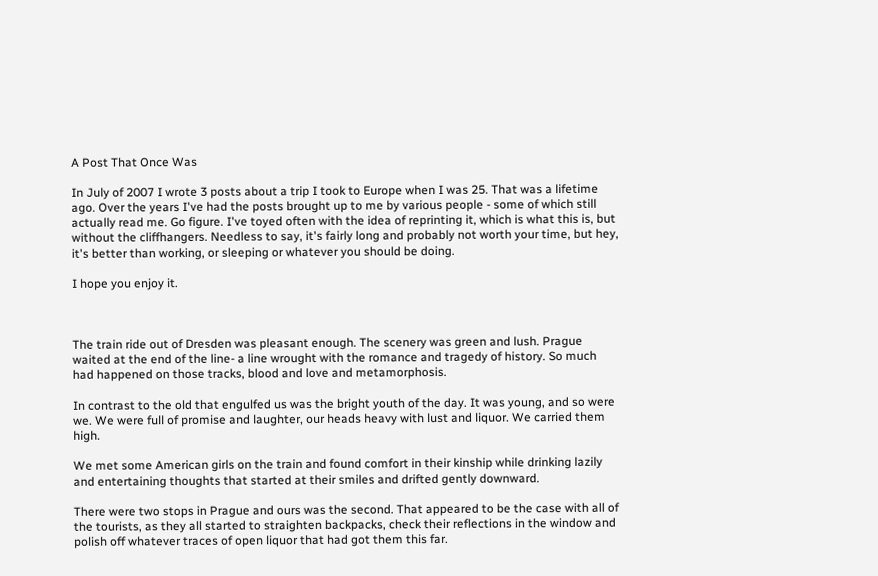A Post That Once Was

In July of 2007 I wrote 3 posts about a trip I took to Europe when I was 25. That was a lifetime ago. Over the years I've had the posts brought up to me by various people - some of which still actually read me. Go figure. I've toyed often with the idea of reprinting it, which is what this is, but without the cliffhangers. Needless to say, it's fairly long and probably not worth your time, but hey, it's better than working, or sleeping or whatever you should be doing.

I hope you enjoy it.



The train ride out of Dresden was pleasant enough. The scenery was green and lush. Prague waited at the end of the line- a line wrought with the romance and tragedy of history. So much had happened on those tracks, blood and love and metamorphosis.

In contrast to the old that engulfed us was the bright youth of the day. It was young, and so were we. We were full of promise and laughter, our heads heavy with lust and liquor. We carried them high.

We met some American girls on the train and found comfort in their kinship while drinking lazily and entertaining thoughts that started at their smiles and drifted gently downward.

There were two stops in Prague and ours was the second. That appeared to be the case with all of the tourists, as they all started to straighten backpacks, check their reflections in the window and polish off whatever traces of open liquor that had got them this far.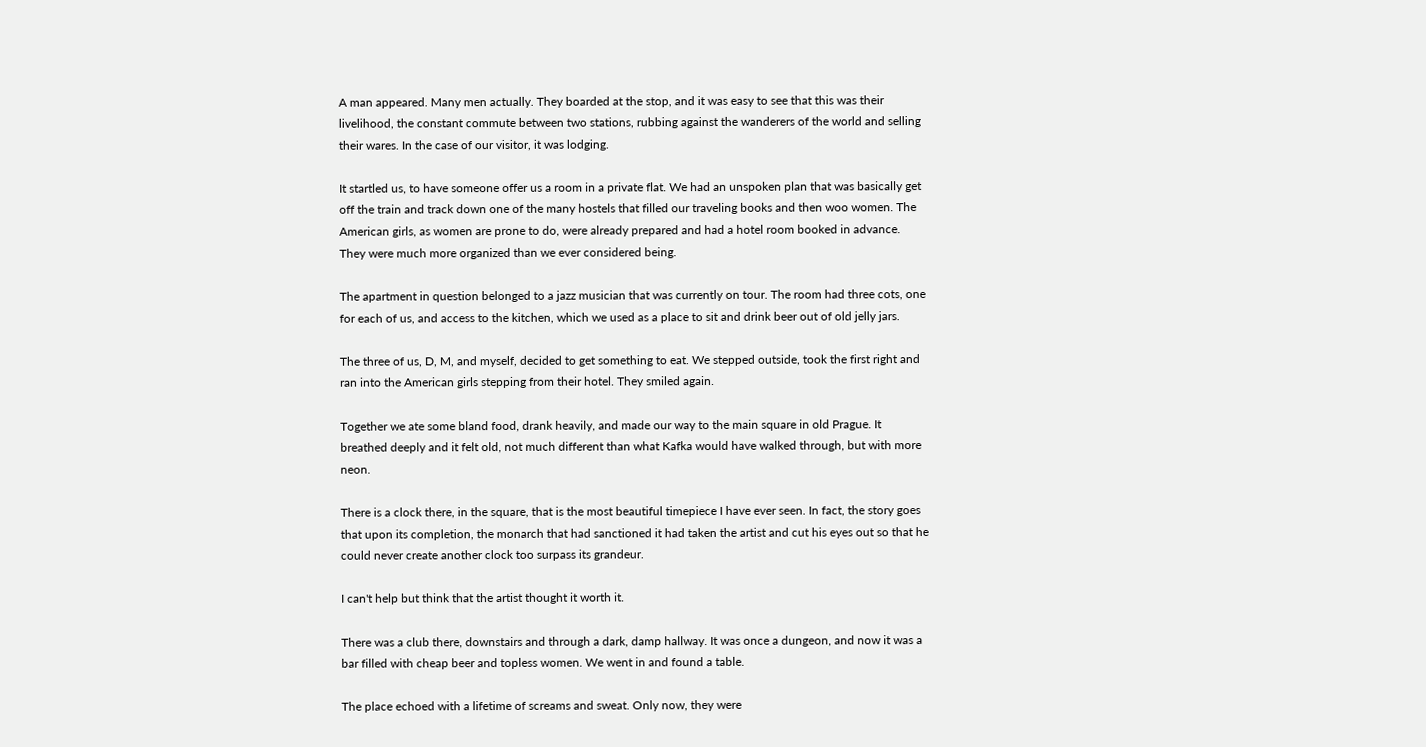A man appeared. Many men actually. They boarded at the stop, and it was easy to see that this was their livelihood, the constant commute between two stations, rubbing against the wanderers of the world and selling their wares. In the case of our visitor, it was lodging.

It startled us, to have someone offer us a room in a private flat. We had an unspoken plan that was basically get off the train and track down one of the many hostels that filled our traveling books and then woo women. The American girls, as women are prone to do, were already prepared and had a hotel room booked in advance. They were much more organized than we ever considered being.

The apartment in question belonged to a jazz musician that was currently on tour. The room had three cots, one for each of us, and access to the kitchen, which we used as a place to sit and drink beer out of old jelly jars.

The three of us, D, M, and myself, decided to get something to eat. We stepped outside, took the first right and ran into the American girls stepping from their hotel. They smiled again.

Together we ate some bland food, drank heavily, and made our way to the main square in old Prague. It breathed deeply and it felt old, not much different than what Kafka would have walked through, but with more neon.

There is a clock there, in the square, that is the most beautiful timepiece I have ever seen. In fact, the story goes that upon its completion, the monarch that had sanctioned it had taken the artist and cut his eyes out so that he could never create another clock too surpass its grandeur.

I can't help but think that the artist thought it worth it.

There was a club there, downstairs and through a dark, damp hallway. It was once a dungeon, and now it was a bar filled with cheap beer and topless women. We went in and found a table.

The place echoed with a lifetime of screams and sweat. Only now, they were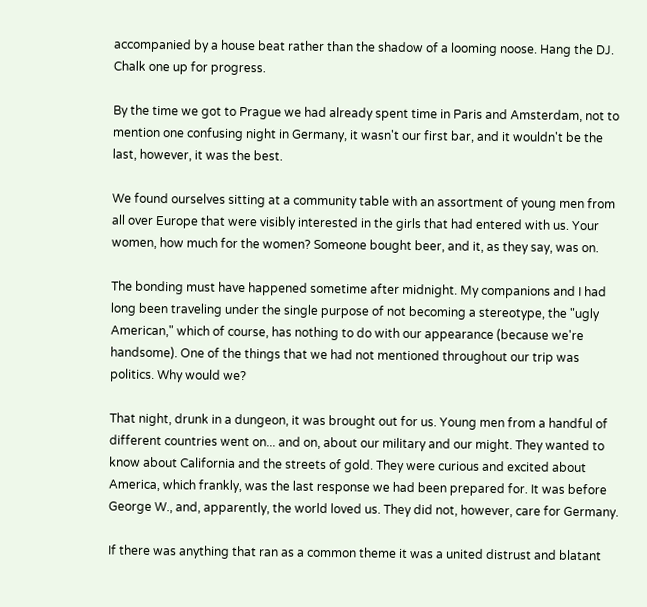accompanied by a house beat rather than the shadow of a looming noose. Hang the DJ. Chalk one up for progress.

By the time we got to Prague we had already spent time in Paris and Amsterdam, not to mention one confusing night in Germany, it wasn't our first bar, and it wouldn't be the last, however, it was the best.

We found ourselves sitting at a community table with an assortment of young men from all over Europe that were visibly interested in the girls that had entered with us. Your women, how much for the women? Someone bought beer, and it, as they say, was on.

The bonding must have happened sometime after midnight. My companions and I had long been traveling under the single purpose of not becoming a stereotype, the "ugly American," which of course, has nothing to do with our appearance (because we're handsome). One of the things that we had not mentioned throughout our trip was politics. Why would we?

That night, drunk in a dungeon, it was brought out for us. Young men from a handful of different countries went on... and on, about our military and our might. They wanted to know about California and the streets of gold. They were curious and excited about America, which frankly, was the last response we had been prepared for. It was before George W., and, apparently, the world loved us. They did not, however, care for Germany.

If there was anything that ran as a common theme it was a united distrust and blatant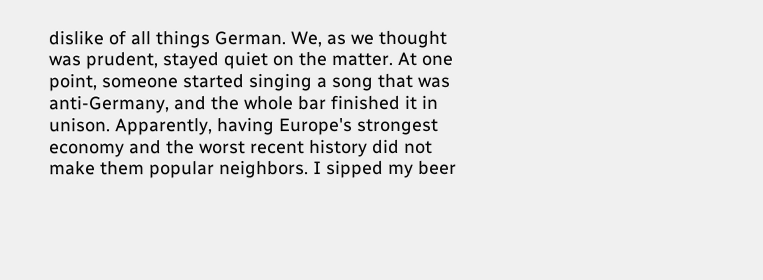dislike of all things German. We, as we thought was prudent, stayed quiet on the matter. At one point, someone started singing a song that was anti-Germany, and the whole bar finished it in unison. Apparently, having Europe's strongest economy and the worst recent history did not make them popular neighbors. I sipped my beer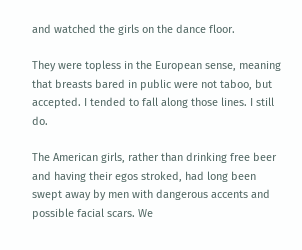and watched the girls on the dance floor.

They were topless in the European sense, meaning that breasts bared in public were not taboo, but accepted. I tended to fall along those lines. I still do.

The American girls, rather than drinking free beer and having their egos stroked, had long been swept away by men with dangerous accents and possible facial scars. We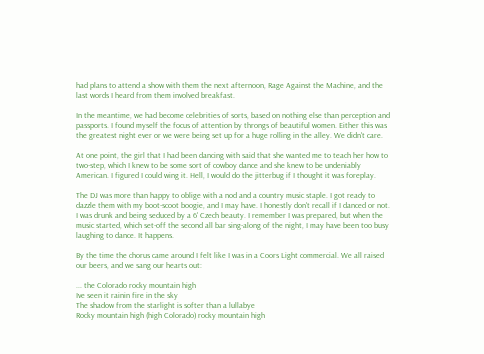had plans to attend a show with them the next afternoon, Rage Against the Machine, and the last words I heard from them involved breakfast.

In the meantime, we had become celebrities of sorts, based on nothing else than perception and passports. I found myself the focus of attention by throngs of beautiful women. Either this was the greatest night ever or we were being set up for a huge rolling in the alley. We didn't care.

At one point, the girl that I had been dancing with said that she wanted me to teach her how to two-step, which I knew to be some sort of cowboy dance and she knew to be undeniably American. I figured I could wing it. Hell, I would do the jitterbug if I thought it was foreplay.

The DJ was more than happy to oblige with a nod and a country music staple. I got ready to dazzle them with my boot-scoot boogie, and I may have. I honestly don't recall if I danced or not. I was drunk and being seduced by a 6' Czech beauty. I remember I was prepared, but when the music started, which set-off the second all bar sing-along of the night, I may have been too busy laughing to dance. It happens.

By the time the chorus came around I felt like I was in a Coors Light commercial. We all raised our beers, and we sang our hearts out:

... the Colorado rocky mountain high
Ive seen it rainin fire in the sky
The shadow from the starlight is softer than a lullabye
Rocky mountain high (high Colorado) rocky mountain high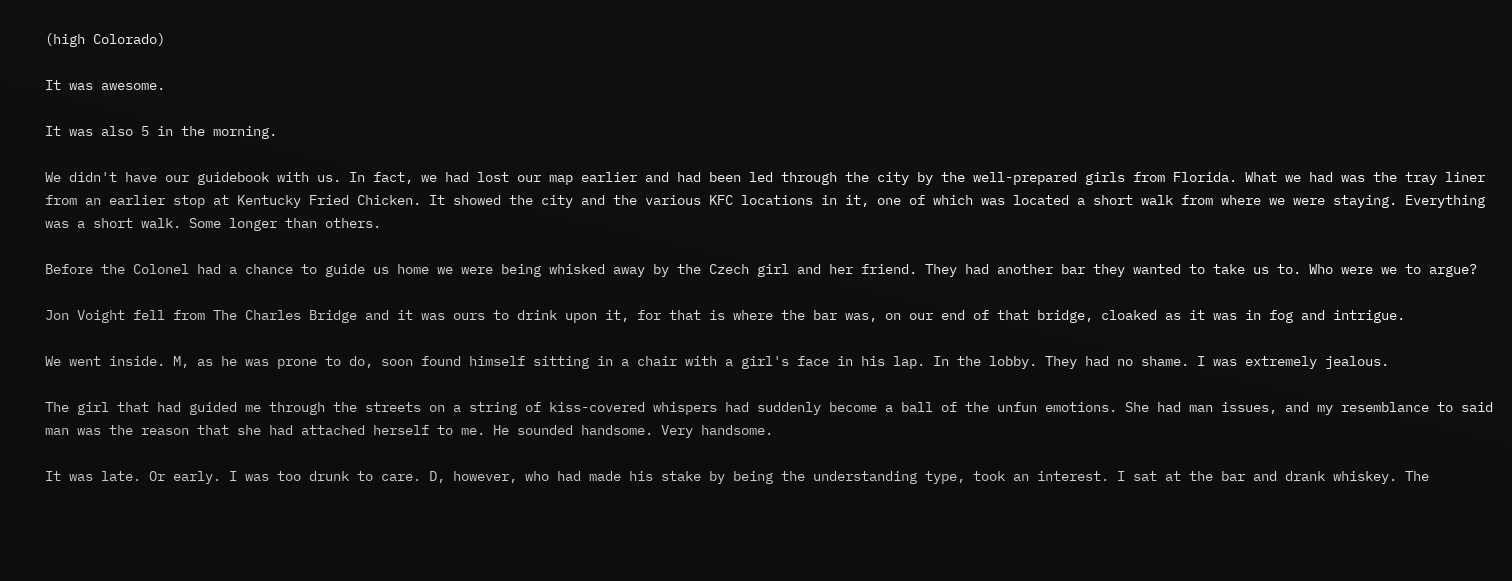(high Colorado)

It was awesome.

It was also 5 in the morning.

We didn't have our guidebook with us. In fact, we had lost our map earlier and had been led through the city by the well-prepared girls from Florida. What we had was the tray liner from an earlier stop at Kentucky Fried Chicken. It showed the city and the various KFC locations in it, one of which was located a short walk from where we were staying. Everything was a short walk. Some longer than others.

Before the Colonel had a chance to guide us home we were being whisked away by the Czech girl and her friend. They had another bar they wanted to take us to. Who were we to argue?

Jon Voight fell from The Charles Bridge and it was ours to drink upon it, for that is where the bar was, on our end of that bridge, cloaked as it was in fog and intrigue.

We went inside. M, as he was prone to do, soon found himself sitting in a chair with a girl's face in his lap. In the lobby. They had no shame. I was extremely jealous.

The girl that had guided me through the streets on a string of kiss-covered whispers had suddenly become a ball of the unfun emotions. She had man issues, and my resemblance to said man was the reason that she had attached herself to me. He sounded handsome. Very handsome.

It was late. Or early. I was too drunk to care. D, however, who had made his stake by being the understanding type, took an interest. I sat at the bar and drank whiskey. The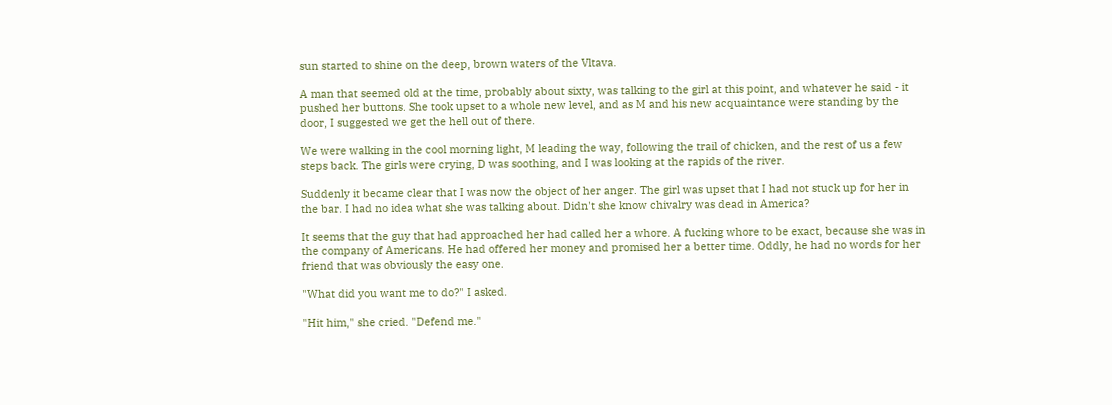sun started to shine on the deep, brown waters of the Vltava.

A man that seemed old at the time, probably about sixty, was talking to the girl at this point, and whatever he said - it pushed her buttons. She took upset to a whole new level, and as M and his new acquaintance were standing by the door, I suggested we get the hell out of there.

We were walking in the cool morning light, M leading the way, following the trail of chicken, and the rest of us a few steps back. The girls were crying, D was soothing, and I was looking at the rapids of the river.

Suddenly it became clear that I was now the object of her anger. The girl was upset that I had not stuck up for her in the bar. I had no idea what she was talking about. Didn't she know chivalry was dead in America?

It seems that the guy that had approached her had called her a whore. A fucking whore to be exact, because she was in the company of Americans. He had offered her money and promised her a better time. Oddly, he had no words for her friend that was obviously the easy one.

"What did you want me to do?" I asked.

"Hit him," she cried. "Defend me."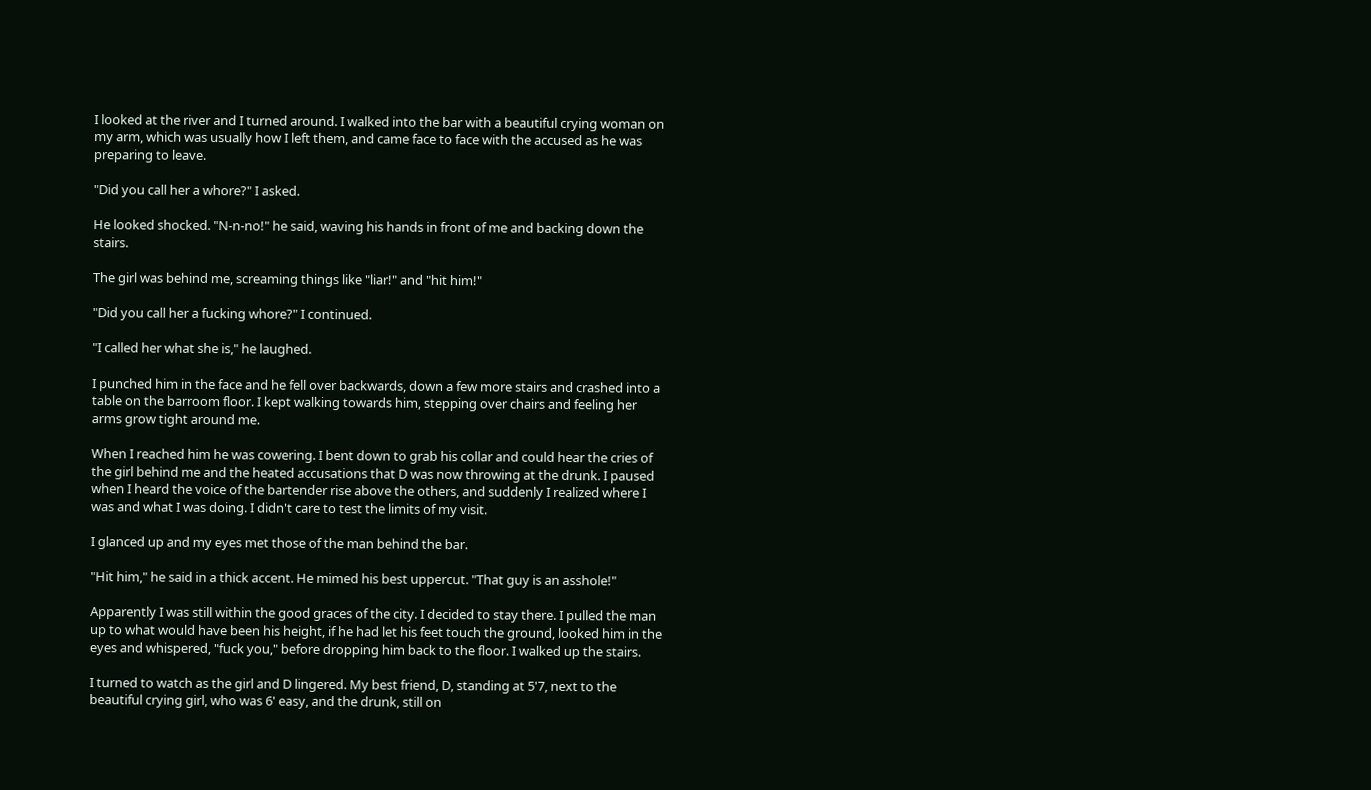I looked at the river and I turned around. I walked into the bar with a beautiful crying woman on my arm, which was usually how I left them, and came face to face with the accused as he was preparing to leave.

"Did you call her a whore?" I asked.

He looked shocked. "N-n-no!" he said, waving his hands in front of me and backing down the stairs.

The girl was behind me, screaming things like "liar!" and "hit him!"

"Did you call her a fucking whore?" I continued.

"I called her what she is," he laughed.

I punched him in the face and he fell over backwards, down a few more stairs and crashed into a table on the barroom floor. I kept walking towards him, stepping over chairs and feeling her arms grow tight around me.

When I reached him he was cowering. I bent down to grab his collar and could hear the cries of the girl behind me and the heated accusations that D was now throwing at the drunk. I paused when I heard the voice of the bartender rise above the others, and suddenly I realized where I was and what I was doing. I didn't care to test the limits of my visit.

I glanced up and my eyes met those of the man behind the bar.

"Hit him," he said in a thick accent. He mimed his best uppercut. "That guy is an asshole!"

Apparently I was still within the good graces of the city. I decided to stay there. I pulled the man up to what would have been his height, if he had let his feet touch the ground, looked him in the eyes and whispered, "fuck you," before dropping him back to the floor. I walked up the stairs.

I turned to watch as the girl and D lingered. My best friend, D, standing at 5'7, next to the beautiful crying girl, who was 6' easy, and the drunk, still on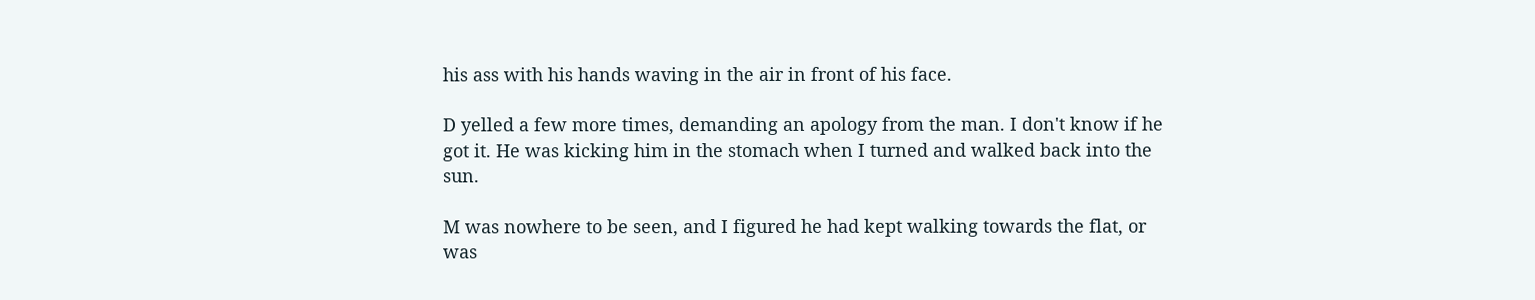his ass with his hands waving in the air in front of his face.

D yelled a few more times, demanding an apology from the man. I don't know if he got it. He was kicking him in the stomach when I turned and walked back into the sun.

M was nowhere to be seen, and I figured he had kept walking towards the flat, or was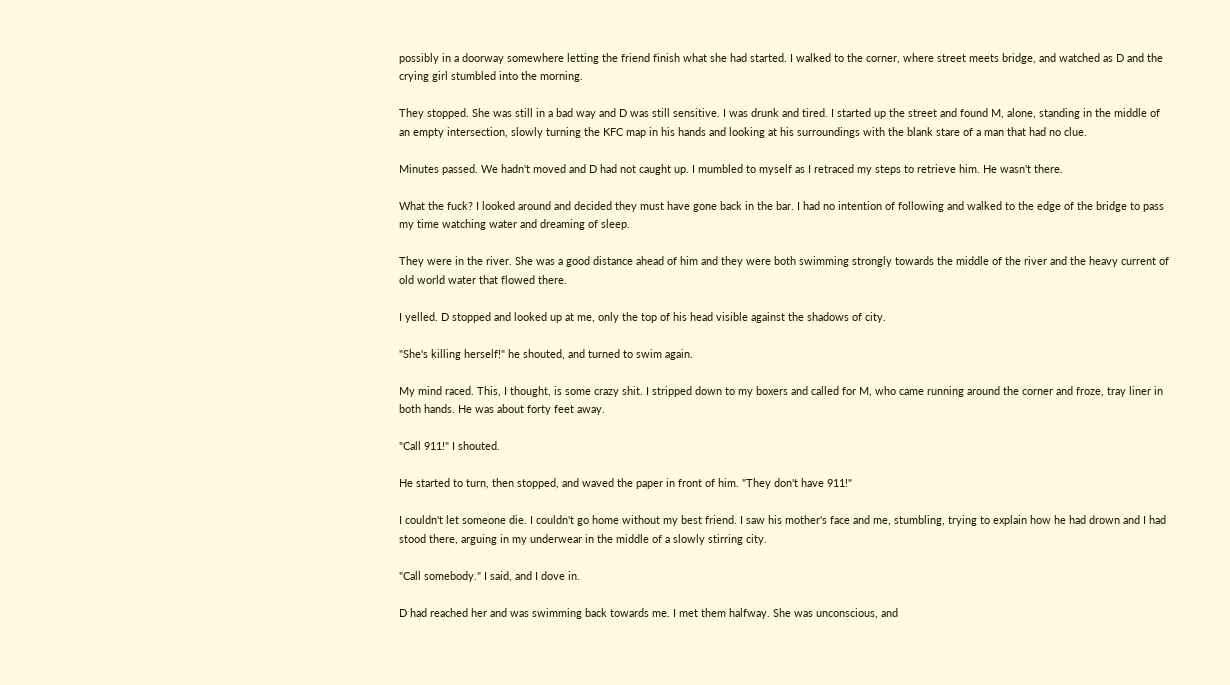possibly in a doorway somewhere letting the friend finish what she had started. I walked to the corner, where street meets bridge, and watched as D and the crying girl stumbled into the morning.

They stopped. She was still in a bad way and D was still sensitive. I was drunk and tired. I started up the street and found M, alone, standing in the middle of an empty intersection, slowly turning the KFC map in his hands and looking at his surroundings with the blank stare of a man that had no clue.

Minutes passed. We hadn't moved and D had not caught up. I mumbled to myself as I retraced my steps to retrieve him. He wasn't there.

What the fuck? I looked around and decided they must have gone back in the bar. I had no intention of following and walked to the edge of the bridge to pass my time watching water and dreaming of sleep.

They were in the river. She was a good distance ahead of him and they were both swimming strongly towards the middle of the river and the heavy current of old world water that flowed there.

I yelled. D stopped and looked up at me, only the top of his head visible against the shadows of city.

"She's killing herself!" he shouted, and turned to swim again.

My mind raced. This, I thought, is some crazy shit. I stripped down to my boxers and called for M, who came running around the corner and froze, tray liner in both hands. He was about forty feet away.

"Call 911!" I shouted.

He started to turn, then stopped, and waved the paper in front of him. "They don't have 911!"

I couldn't let someone die. I couldn't go home without my best friend. I saw his mother's face and me, stumbling, trying to explain how he had drown and I had stood there, arguing in my underwear in the middle of a slowly stirring city.

"Call somebody." I said, and I dove in.

D had reached her and was swimming back towards me. I met them halfway. She was unconscious, and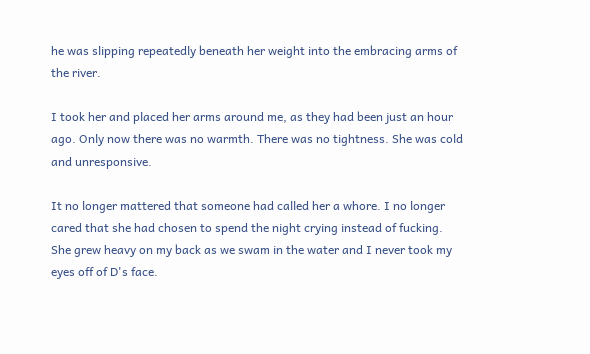he was slipping repeatedly beneath her weight into the embracing arms of the river.

I took her and placed her arms around me, as they had been just an hour ago. Only now there was no warmth. There was no tightness. She was cold and unresponsive.

It no longer mattered that someone had called her a whore. I no longer cared that she had chosen to spend the night crying instead of fucking. She grew heavy on my back as we swam in the water and I never took my eyes off of D's face.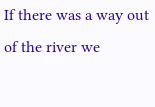If there was a way out of the river we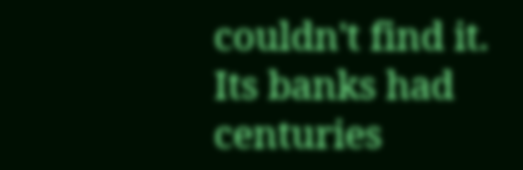couldn't find it. Its banks had centuries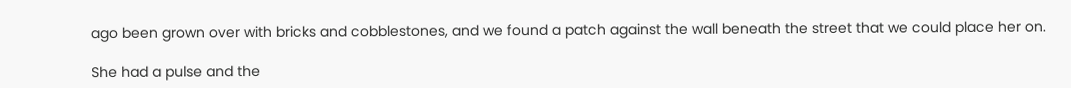ago been grown over with bricks and cobblestones, and we found a patch against the wall beneath the street that we could place her on.

She had a pulse and the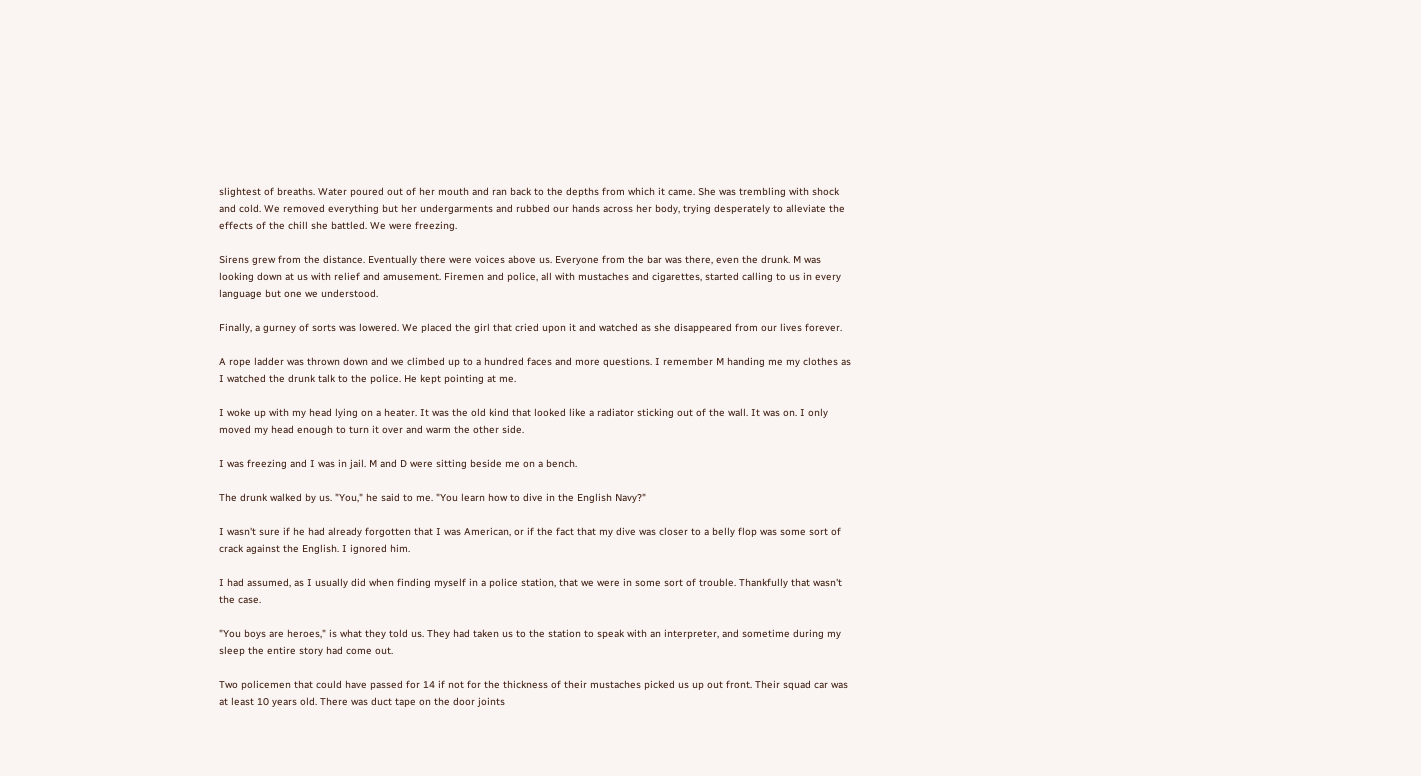slightest of breaths. Water poured out of her mouth and ran back to the depths from which it came. She was trembling with shock and cold. We removed everything but her undergarments and rubbed our hands across her body, trying desperately to alleviate the effects of the chill she battled. We were freezing.

Sirens grew from the distance. Eventually there were voices above us. Everyone from the bar was there, even the drunk. M was looking down at us with relief and amusement. Firemen and police, all with mustaches and cigarettes, started calling to us in every language but one we understood.

Finally, a gurney of sorts was lowered. We placed the girl that cried upon it and watched as she disappeared from our lives forever.

A rope ladder was thrown down and we climbed up to a hundred faces and more questions. I remember M handing me my clothes as I watched the drunk talk to the police. He kept pointing at me.

I woke up with my head lying on a heater. It was the old kind that looked like a radiator sticking out of the wall. It was on. I only moved my head enough to turn it over and warm the other side.

I was freezing and I was in jail. M and D were sitting beside me on a bench.

The drunk walked by us. "You," he said to me. "You learn how to dive in the English Navy?"

I wasn't sure if he had already forgotten that I was American, or if the fact that my dive was closer to a belly flop was some sort of crack against the English. I ignored him.

I had assumed, as I usually did when finding myself in a police station, that we were in some sort of trouble. Thankfully that wasn't the case.

"You boys are heroes," is what they told us. They had taken us to the station to speak with an interpreter, and sometime during my sleep the entire story had come out.

Two policemen that could have passed for 14 if not for the thickness of their mustaches picked us up out front. Their squad car was at least 10 years old. There was duct tape on the door joints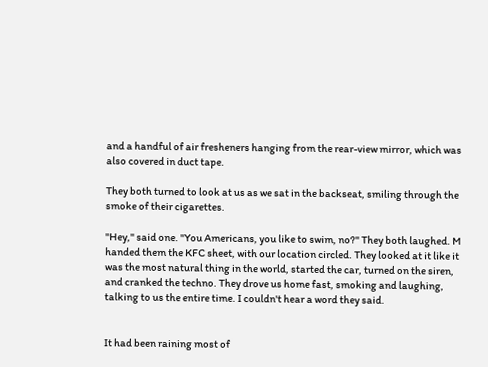and a handful of air fresheners hanging from the rear-view mirror, which was also covered in duct tape.

They both turned to look at us as we sat in the backseat, smiling through the smoke of their cigarettes.

"Hey," said one. "You Americans, you like to swim, no?" They both laughed. M handed them the KFC sheet, with our location circled. They looked at it like it was the most natural thing in the world, started the car, turned on the siren, and cranked the techno. They drove us home fast, smoking and laughing, talking to us the entire time. I couldn't hear a word they said.


It had been raining most of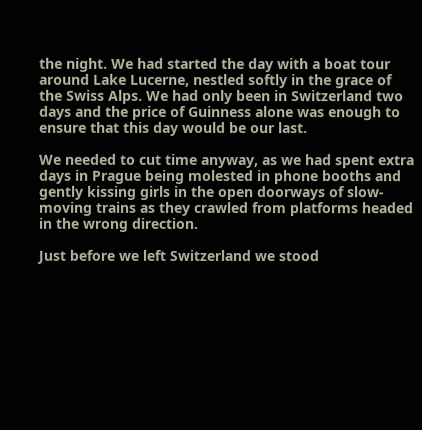the night. We had started the day with a boat tour around Lake Lucerne, nestled softly in the grace of the Swiss Alps. We had only been in Switzerland two days and the price of Guinness alone was enough to ensure that this day would be our last.

We needed to cut time anyway, as we had spent extra days in Prague being molested in phone booths and gently kissing girls in the open doorways of slow-moving trains as they crawled from platforms headed in the wrong direction.

Just before we left Switzerland we stood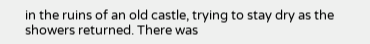in the ruins of an old castle, trying to stay dry as the showers returned. There was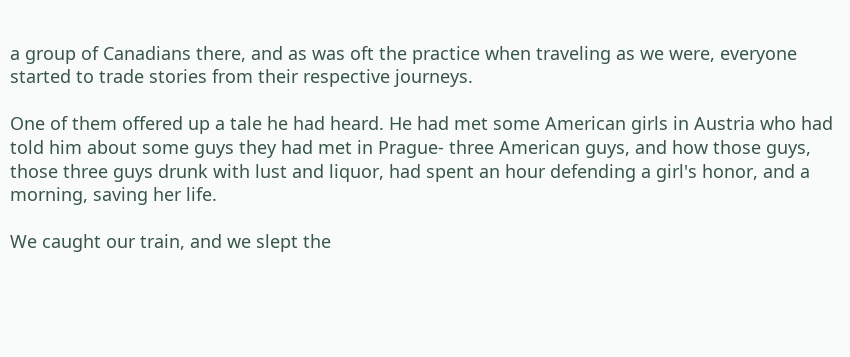a group of Canadians there, and as was oft the practice when traveling as we were, everyone started to trade stories from their respective journeys.

One of them offered up a tale he had heard. He had met some American girls in Austria who had told him about some guys they had met in Prague- three American guys, and how those guys, those three guys drunk with lust and liquor, had spent an hour defending a girl's honor, and a morning, saving her life.

We caught our train, and we slept the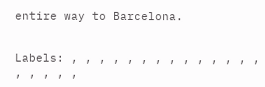entire way to Barcelona.


Labels: , , , , , , , , , , , , , , , , , , ,